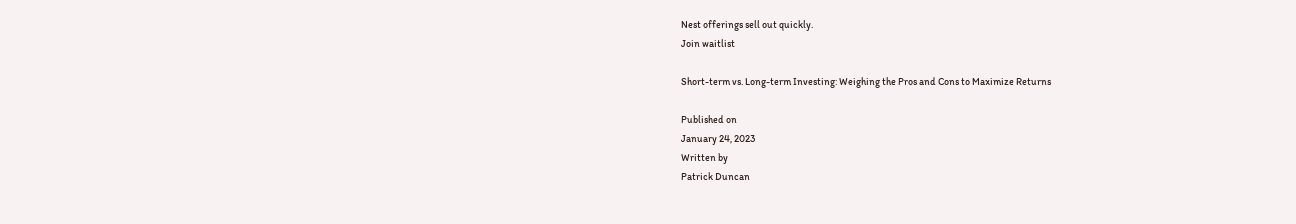Nest offerings sell out quickly.
Join waitlist

Short-term vs. Long-term Investing: Weighing the Pros and Cons to Maximize Returns

Published on
January 24, 2023
Written by
Patrick Duncan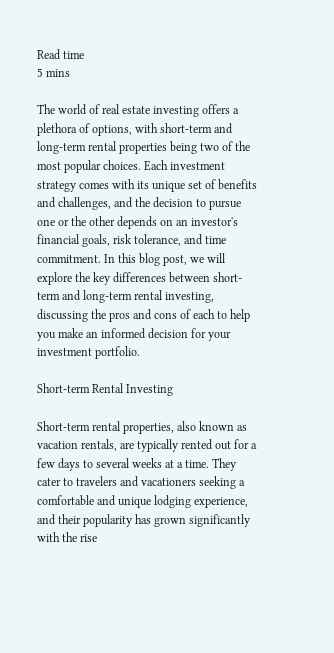Read time
5 mins

The world of real estate investing offers a plethora of options, with short-term and long-term rental properties being two of the most popular choices. Each investment strategy comes with its unique set of benefits and challenges, and the decision to pursue one or the other depends on an investor's financial goals, risk tolerance, and time commitment. In this blog post, we will explore the key differences between short-term and long-term rental investing, discussing the pros and cons of each to help you make an informed decision for your investment portfolio.

Short-term Rental Investing

Short-term rental properties, also known as vacation rentals, are typically rented out for a few days to several weeks at a time. They cater to travelers and vacationers seeking a comfortable and unique lodging experience, and their popularity has grown significantly with the rise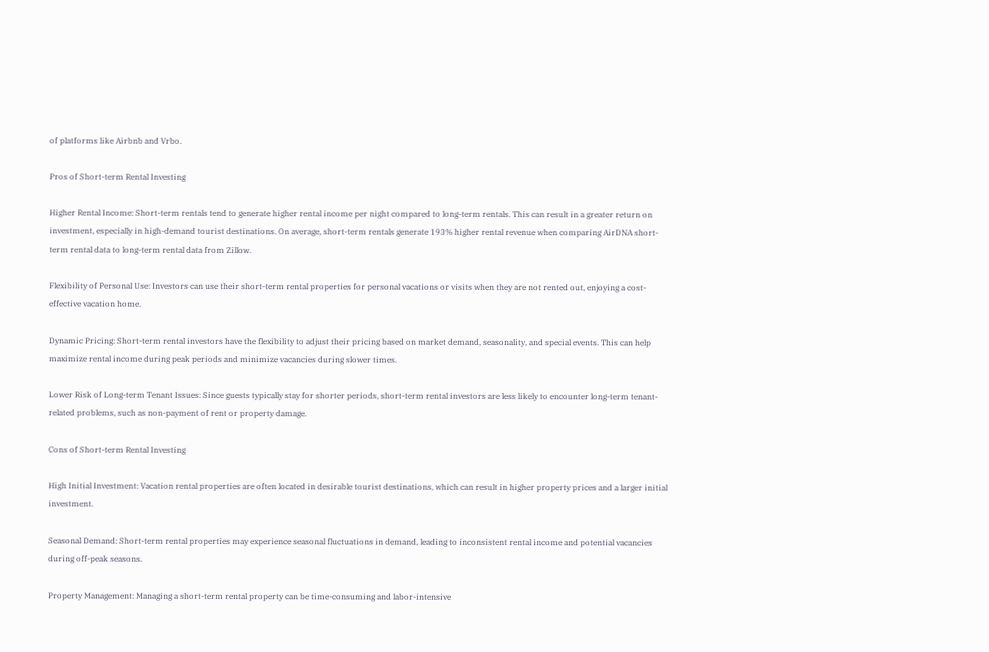of platforms like Airbnb and Vrbo.

Pros of Short-term Rental Investing

Higher Rental Income: Short-term rentals tend to generate higher rental income per night compared to long-term rentals. This can result in a greater return on investment, especially in high-demand tourist destinations. On average, short-term rentals generate 193% higher rental revenue when comparing AirDNA short-term rental data to long-term rental data from Zillow.

Flexibility of Personal Use: Investors can use their short-term rental properties for personal vacations or visits when they are not rented out, enjoying a cost-effective vacation home.

Dynamic Pricing: Short-term rental investors have the flexibility to adjust their pricing based on market demand, seasonality, and special events. This can help maximize rental income during peak periods and minimize vacancies during slower times.

Lower Risk of Long-term Tenant Issues: Since guests typically stay for shorter periods, short-term rental investors are less likely to encounter long-term tenant-related problems, such as non-payment of rent or property damage.

Cons of Short-term Rental Investing

High Initial Investment: Vacation rental properties are often located in desirable tourist destinations, which can result in higher property prices and a larger initial investment.

Seasonal Demand: Short-term rental properties may experience seasonal fluctuations in demand, leading to inconsistent rental income and potential vacancies during off-peak seasons.

Property Management: Managing a short-term rental property can be time-consuming and labor-intensive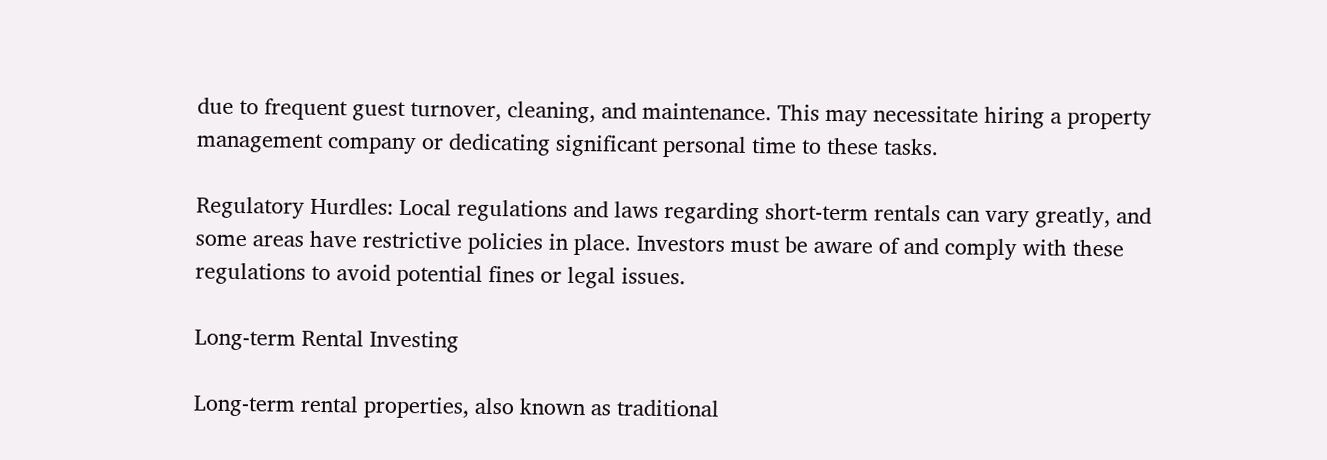due to frequent guest turnover, cleaning, and maintenance. This may necessitate hiring a property management company or dedicating significant personal time to these tasks.

Regulatory Hurdles: Local regulations and laws regarding short-term rentals can vary greatly, and some areas have restrictive policies in place. Investors must be aware of and comply with these regulations to avoid potential fines or legal issues.

Long-term Rental Investing

Long-term rental properties, also known as traditional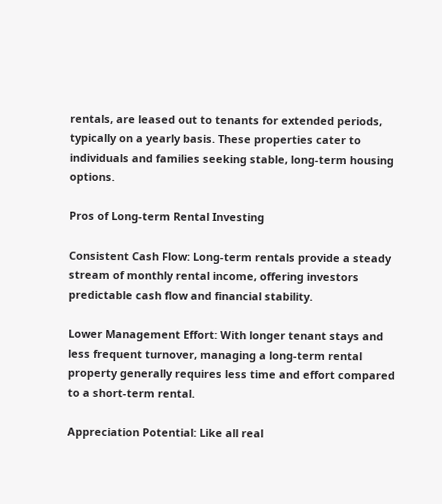rentals, are leased out to tenants for extended periods, typically on a yearly basis. These properties cater to individuals and families seeking stable, long-term housing options.

Pros of Long-term Rental Investing

Consistent Cash Flow: Long-term rentals provide a steady stream of monthly rental income, offering investors predictable cash flow and financial stability.

Lower Management Effort: With longer tenant stays and less frequent turnover, managing a long-term rental property generally requires less time and effort compared to a short-term rental.

Appreciation Potential: Like all real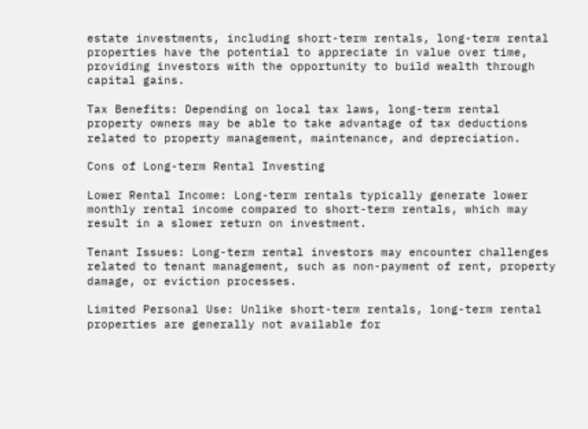estate investments, including short-term rentals, long-term rental properties have the potential to appreciate in value over time, providing investors with the opportunity to build wealth through capital gains.

Tax Benefits: Depending on local tax laws, long-term rental property owners may be able to take advantage of tax deductions related to property management, maintenance, and depreciation.

Cons of Long-term Rental Investing

Lower Rental Income: Long-term rentals typically generate lower monthly rental income compared to short-term rentals, which may result in a slower return on investment.

Tenant Issues: Long-term rental investors may encounter challenges related to tenant management, such as non-payment of rent, property damage, or eviction processes.

Limited Personal Use: Unlike short-term rentals, long-term rental properties are generally not available for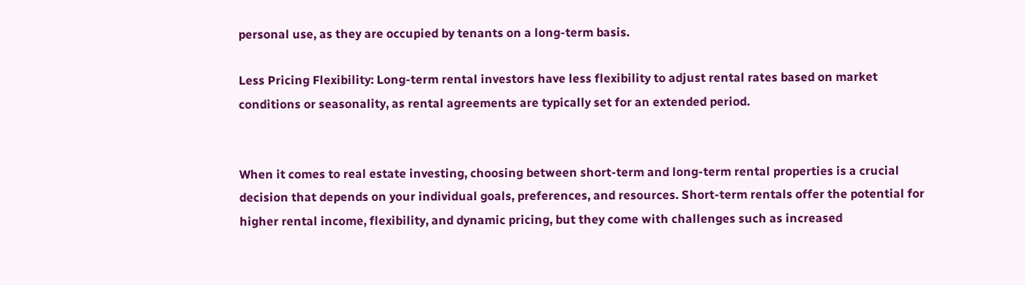personal use, as they are occupied by tenants on a long-term basis.

Less Pricing Flexibility: Long-term rental investors have less flexibility to adjust rental rates based on market conditions or seasonality, as rental agreements are typically set for an extended period.


When it comes to real estate investing, choosing between short-term and long-term rental properties is a crucial decision that depends on your individual goals, preferences, and resources. Short-term rentals offer the potential for higher rental income, flexibility, and dynamic pricing, but they come with challenges such as increased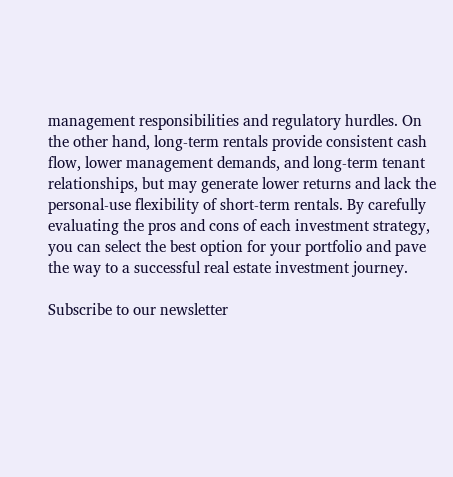management responsibilities and regulatory hurdles. On the other hand, long-term rentals provide consistent cash flow, lower management demands, and long-term tenant relationships, but may generate lower returns and lack the personal-use flexibility of short-term rentals. By carefully evaluating the pros and cons of each investment strategy, you can select the best option for your portfolio and pave the way to a successful real estate investment journey.

Subscribe to our newsletter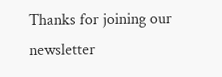Thanks for joining our newsletter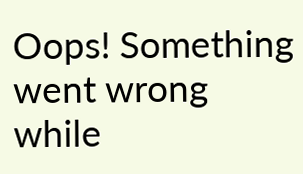Oops! Something went wrong while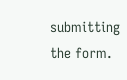submitting the form.